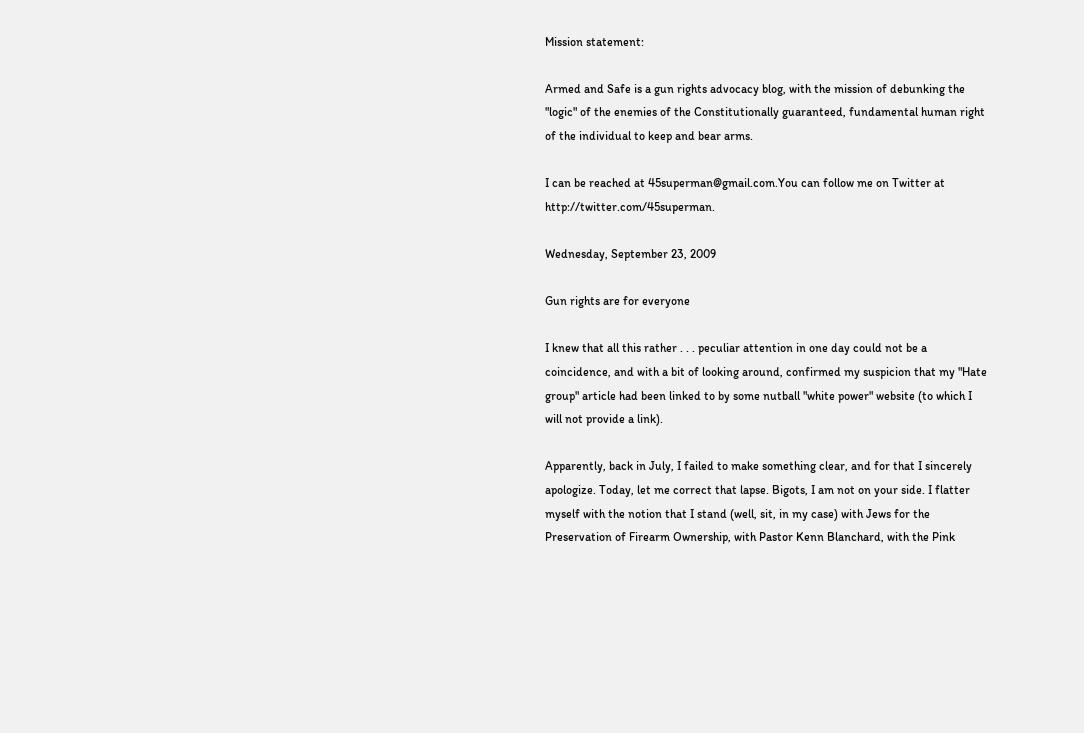Mission statement:

Armed and Safe is a gun rights advocacy blog, with the mission of debunking the "logic" of the enemies of the Constitutionally guaranteed, fundamental human right of the individual to keep and bear arms.

I can be reached at 45superman@gmail.com.You can follow me on Twitter at http://twitter.com/45superman.

Wednesday, September 23, 2009

Gun rights are for everyone

I knew that all this rather . . . peculiar attention in one day could not be a coincidence, and with a bit of looking around, confirmed my suspicion that my "Hate group" article had been linked to by some nutball "white power" website (to which I will not provide a link).

Apparently, back in July, I failed to make something clear, and for that I sincerely apologize. Today, let me correct that lapse. Bigots, I am not on your side. I flatter myself with the notion that I stand (well, sit, in my case) with Jews for the Preservation of Firearm Ownership, with Pastor Kenn Blanchard, with the Pink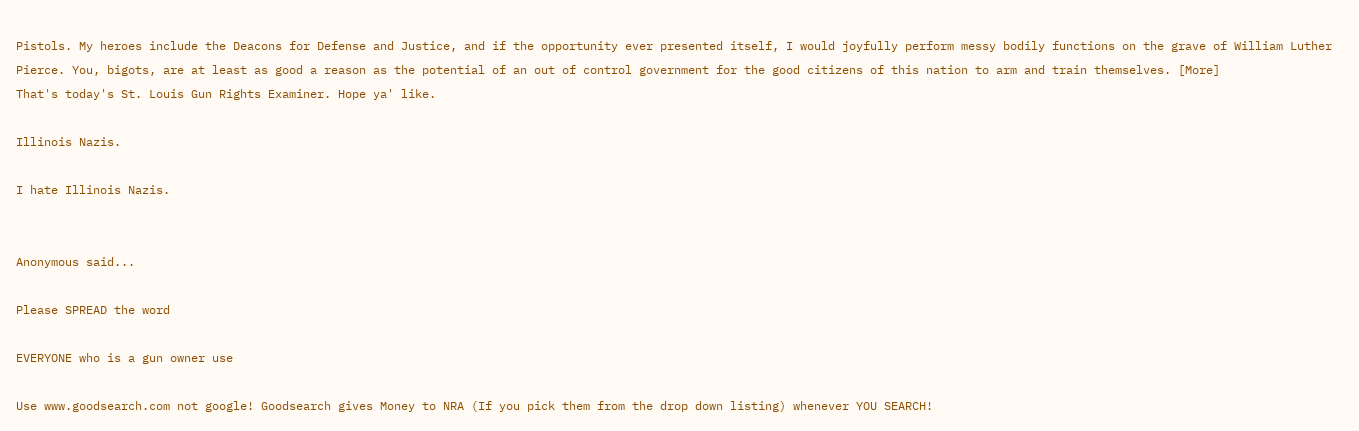Pistols. My heroes include the Deacons for Defense and Justice, and if the opportunity ever presented itself, I would joyfully perform messy bodily functions on the grave of William Luther Pierce. You, bigots, are at least as good a reason as the potential of an out of control government for the good citizens of this nation to arm and train themselves. [More]
That's today's St. Louis Gun Rights Examiner. Hope ya' like.

Illinois Nazis.

I hate Illinois Nazis.


Anonymous said...

Please SPREAD the word

EVERYONE who is a gun owner use

Use www.goodsearch.com not google! Goodsearch gives Money to NRA (If you pick them from the drop down listing) whenever YOU SEARCH!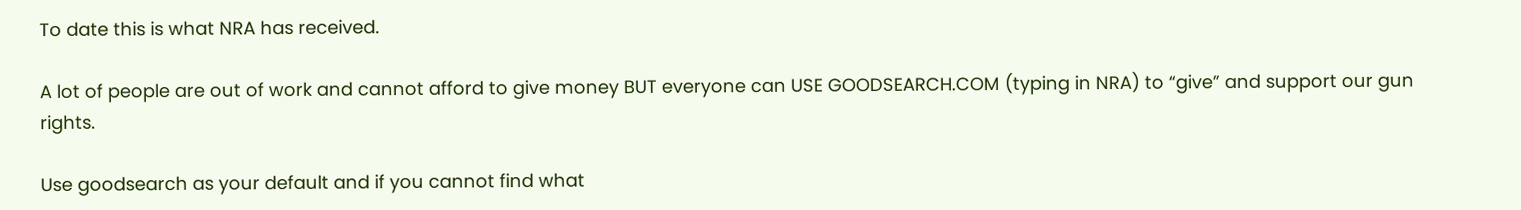To date this is what NRA has received.

A lot of people are out of work and cannot afford to give money BUT everyone can USE GOODSEARCH.COM (typing in NRA) to “give” and support our gun rights.

Use goodsearch as your default and if you cannot find what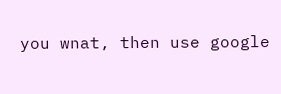you wnat, then use google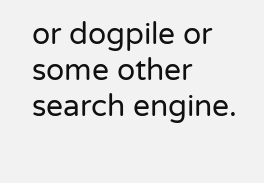or dogpile or some other search engine.